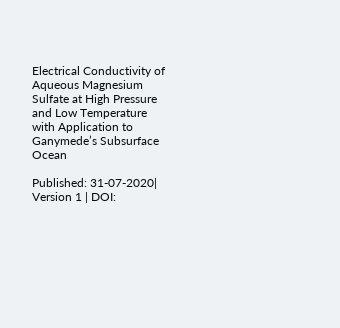Electrical Conductivity of Aqueous Magnesium Sulfate at High Pressure and Low Temperature with Application to Ganymede’s Subsurface Ocean

Published: 31-07-2020| Version 1 | DOI: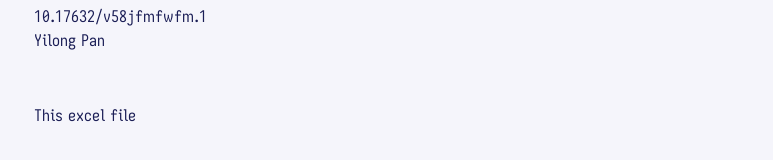10.17632/v58jfmfwfm.1
Yilong Pan


This excel file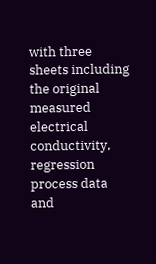with three sheets including the original measured electrical conductivity, regression process data and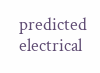predicted electrical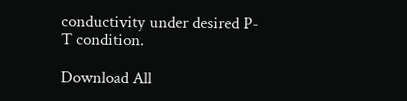conductivity under desired P-T condition.

Download All